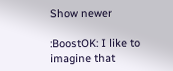Show newer

:BoostOK: I like to imagine that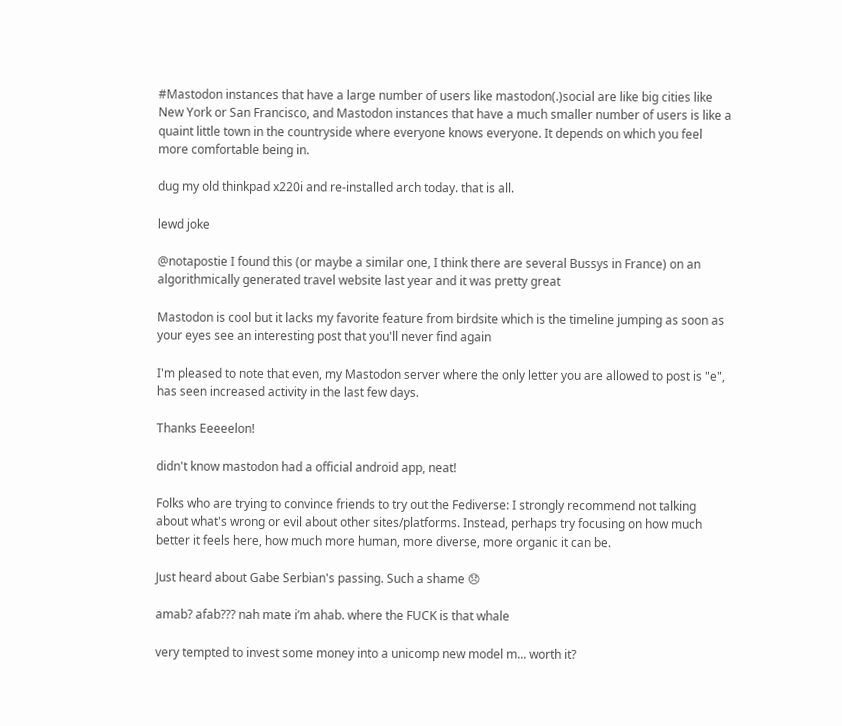#Mastodon instances that have a large number of users like mastodon(.)social are like big cities like New York or San Francisco, and Mastodon instances that have a much smaller number of users is like a quaint little town in the countryside where everyone knows everyone. It depends on which you feel more comfortable being in.

dug my old thinkpad x220i and re-installed arch today. that is all.

lewd joke

@notapostie I found this (or maybe a similar one, I think there are several Bussys in France) on an algorithmically generated travel website last year and it was pretty great

Mastodon is cool but it lacks my favorite feature from birdsite which is the timeline jumping as soon as your eyes see an interesting post that you'll never find again

I'm pleased to note that even, my Mastodon server where the only letter you are allowed to post is "e", has seen increased activity in the last few days.

Thanks Eeeeelon!

didn't know mastodon had a official android app, neat!

Folks who are trying to convince friends to try out the Fediverse: I strongly recommend not talking about what's wrong or evil about other sites/platforms. Instead, perhaps try focusing on how much better it feels here, how much more human, more diverse, more organic it can be.

Just heard about Gabe Serbian's passing. Such a shame 😞

amab? afab??? nah mate i’m ahab. where the FUCK is that whale

very tempted to invest some money into a unicomp new model m... worth it?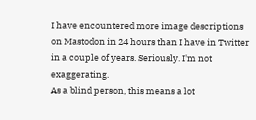I have encountered more image descriptions on Mastodon in 24 hours than I have in Twitter in a couple of years. Seriously. I'm not exaggerating.
As a blind person, this means a lot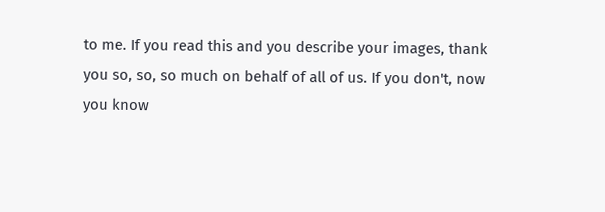to me. If you read this and you describe your images, thank you so, so, so much on behalf of all of us. If you don't, now you know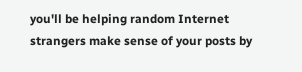you'll be helping random Internet strangers make sense of your posts by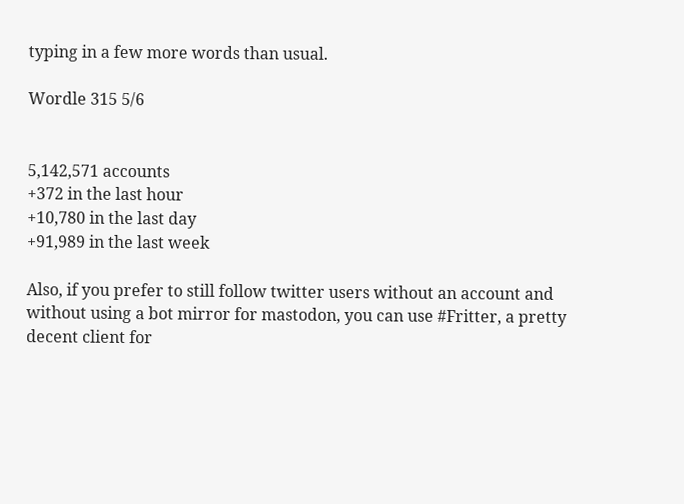typing in a few more words than usual.

Wordle 315 5/6


5,142,571 accounts
+372 in the last hour
+10,780 in the last day
+91,989 in the last week

Also, if you prefer to still follow twitter users without an account and without using a bot mirror for mastodon, you can use #Fritter, a pretty decent client for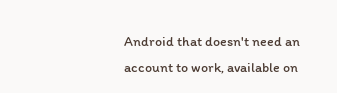Android that doesn't need an account to work, available on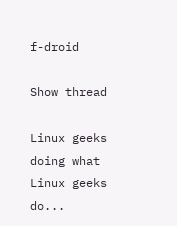f-droid

Show thread

Linux geeks doing what Linux geeks do...